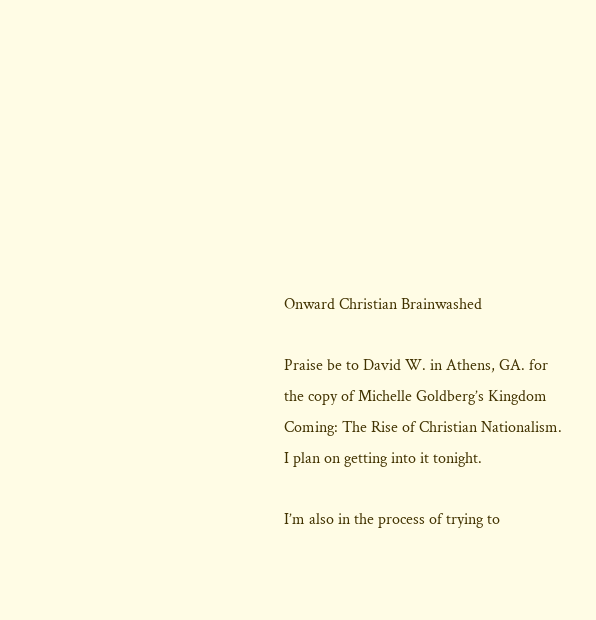Onward Christian Brainwashed

Praise be to David W. in Athens, GA. for the copy of Michelle Goldberg’s Kingdom Coming: The Rise of Christian Nationalism. I plan on getting into it tonight.

I’m also in the process of trying to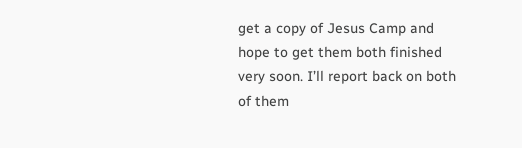get a copy of Jesus Camp and hope to get them both finished very soon. I’ll report back on both of them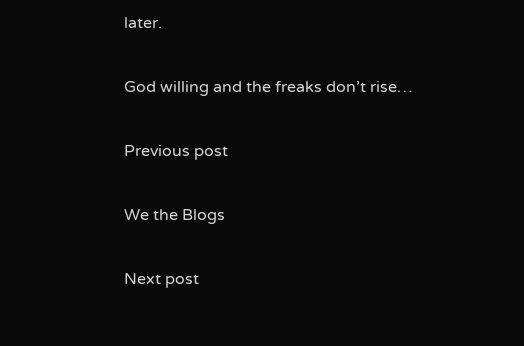later.

God willing and the freaks don’t rise…

Previous post

We the Blogs

Next post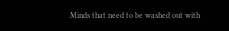Minds that need to be washed out with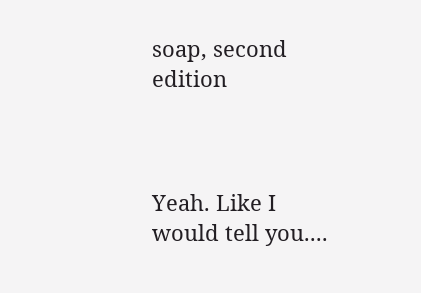soap, second edition



Yeah. Like I would tell you....